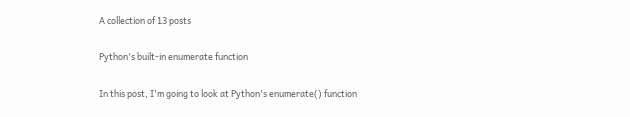A collection of 13 posts

Python's built-in enumerate function

In this post, I'm going to look at Python's enumerate() function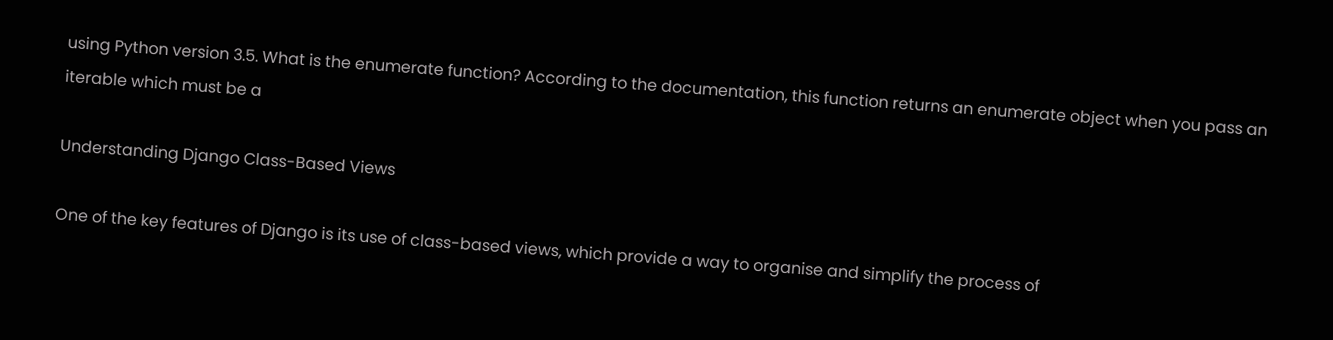using Python version 3.5. What is the enumerate function? According to the documentation, this function returns an enumerate object when you pass an iterable which must be a

Understanding Django Class-Based Views

One of the key features of Django is its use of class-based views, which provide a way to organise and simplify the process of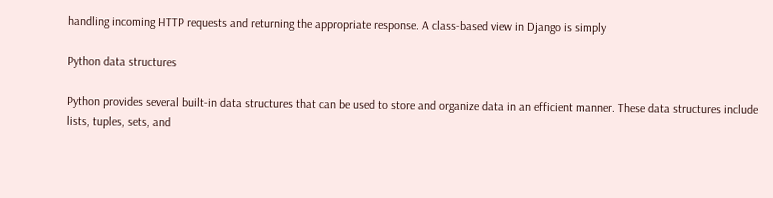handling incoming HTTP requests and returning the appropriate response. A class-based view in Django is simply

Python data structures

Python provides several built-in data structures that can be used to store and organize data in an efficient manner. These data structures include lists, tuples, sets, and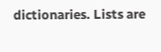dictionaries. Lists are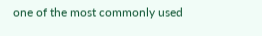one of the most commonly used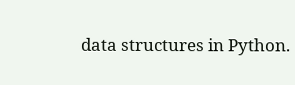data structures in Python.